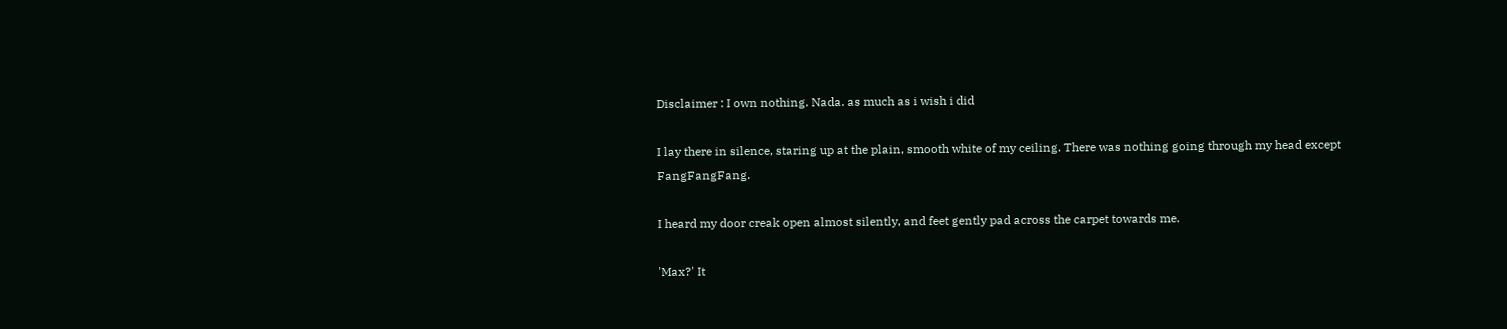Disclaimer : I own nothing. Nada. as much as i wish i did

I lay there in silence, staring up at the plain, smooth white of my ceiling. There was nothing going through my head except FangFangFang.

I heard my door creak open almost silently, and feet gently pad across the carpet towards me.

'Max?' It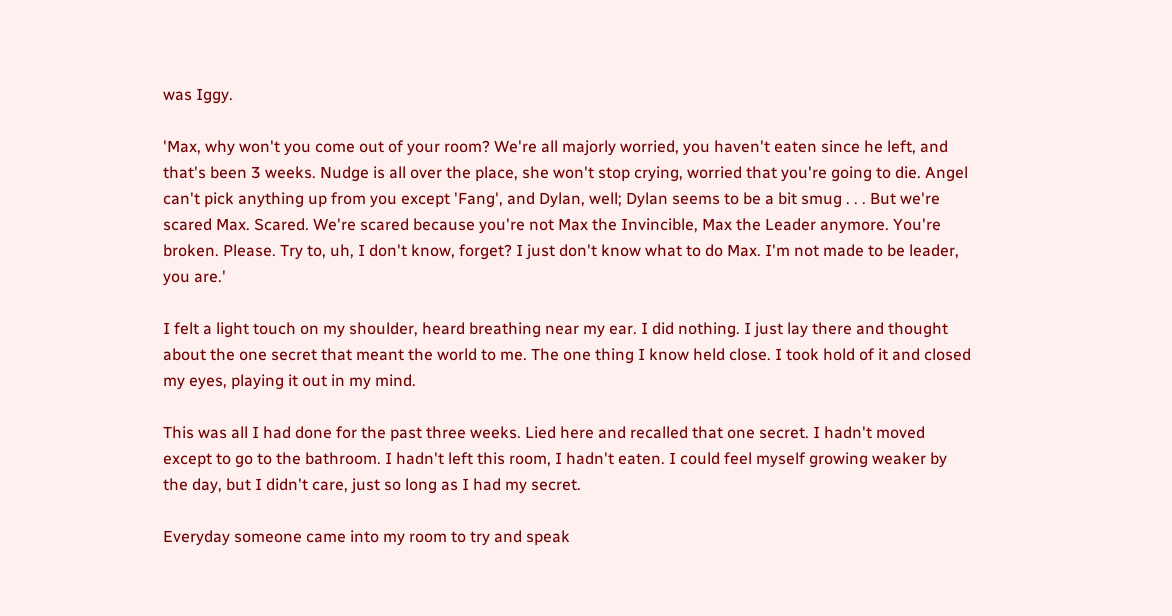was Iggy.

'Max, why won't you come out of your room? We're all majorly worried, you haven't eaten since he left, and that's been 3 weeks. Nudge is all over the place, she won't stop crying, worried that you're going to die. Angel can't pick anything up from you except 'Fang', and Dylan, well; Dylan seems to be a bit smug . . . But we're scared Max. Scared. We're scared because you're not Max the Invincible, Max the Leader anymore. You're broken. Please. Try to, uh, I don't know, forget? I just don't know what to do Max. I'm not made to be leader, you are.'

I felt a light touch on my shoulder, heard breathing near my ear. I did nothing. I just lay there and thought about the one secret that meant the world to me. The one thing I know held close. I took hold of it and closed my eyes, playing it out in my mind.

This was all I had done for the past three weeks. Lied here and recalled that one secret. I hadn't moved except to go to the bathroom. I hadn't left this room, I hadn't eaten. I could feel myself growing weaker by the day, but I didn't care, just so long as I had my secret.

Everyday someone came into my room to try and speak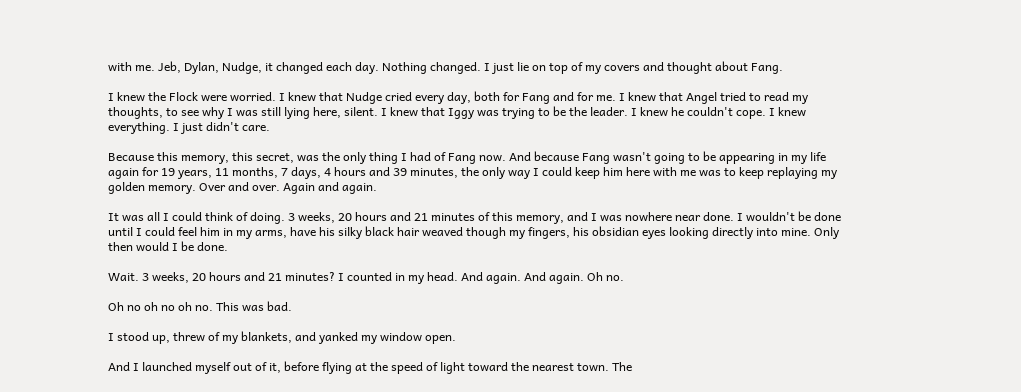with me. Jeb, Dylan, Nudge, it changed each day. Nothing changed. I just lie on top of my covers and thought about Fang.

I knew the Flock were worried. I knew that Nudge cried every day, both for Fang and for me. I knew that Angel tried to read my thoughts, to see why I was still lying here, silent. I knew that Iggy was trying to be the leader. I knew he couldn't cope. I knew everything. I just didn't care.

Because this memory, this secret, was the only thing I had of Fang now. And because Fang wasn't going to be appearing in my life again for 19 years, 11 months, 7 days, 4 hours and 39 minutes, the only way I could keep him here with me was to keep replaying my golden memory. Over and over. Again and again.

It was all I could think of doing. 3 weeks, 20 hours and 21 minutes of this memory, and I was nowhere near done. I wouldn't be done until I could feel him in my arms, have his silky black hair weaved though my fingers, his obsidian eyes looking directly into mine. Only then would I be done.

Wait. 3 weeks, 20 hours and 21 minutes? I counted in my head. And again. And again. Oh no.

Oh no oh no oh no. This was bad.

I stood up, threw of my blankets, and yanked my window open.

And I launched myself out of it, before flying at the speed of light toward the nearest town. The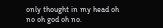only thought in my head oh no oh god oh no.